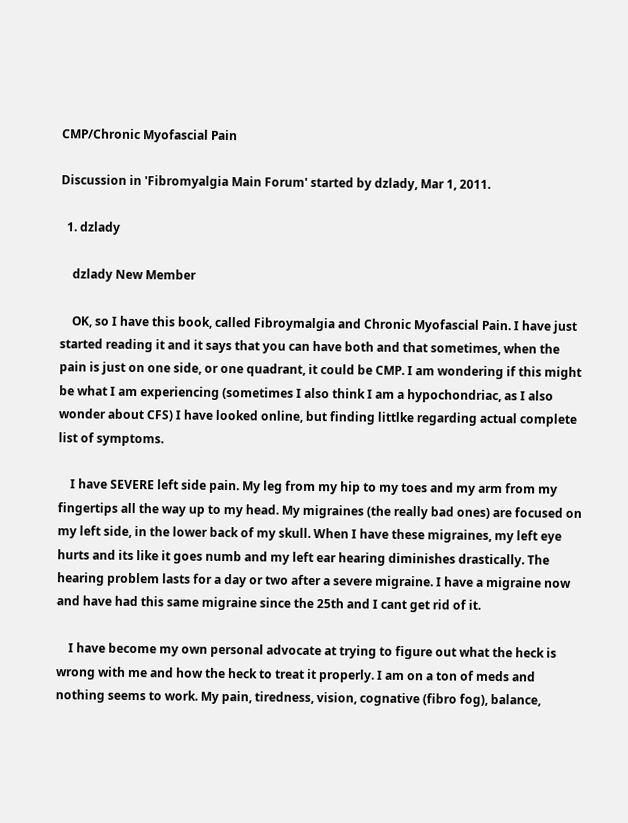CMP/Chronic Myofascial Pain

Discussion in 'Fibromyalgia Main Forum' started by dzlady, Mar 1, 2011.

  1. dzlady

    dzlady New Member

    OK, so I have this book, called Fibroymalgia and Chronic Myofascial Pain. I have just started reading it and it says that you can have both and that sometimes, when the pain is just on one side, or one quadrant, it could be CMP. I am wondering if this might be what I am experiencing (sometimes I also think I am a hypochondriac, as I also wonder about CFS) I have looked online, but finding littlke regarding actual complete list of symptoms.

    I have SEVERE left side pain. My leg from my hip to my toes and my arm from my fingertips all the way up to my head. My migraines (the really bad ones) are focused on my left side, in the lower back of my skull. When I have these migraines, my left eye hurts and its like it goes numb and my left ear hearing diminishes drastically. The hearing problem lasts for a day or two after a severe migraine. I have a migraine now and have had this same migraine since the 25th and I cant get rid of it.

    I have become my own personal advocate at trying to figure out what the heck is wrong with me and how the heck to treat it properly. I am on a ton of meds and nothing seems to work. My pain, tiredness, vision, cognative (fibro fog), balance,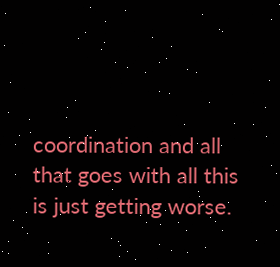coordination and all that goes with all this is just getting worse.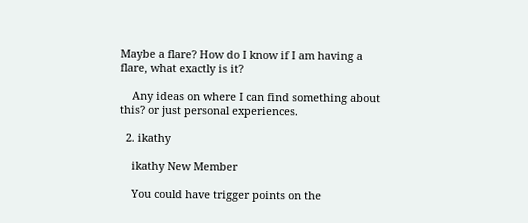Maybe a flare? How do I know if I am having a flare, what exactly is it?

    Any ideas on where I can find something about this? or just personal experiences.

  2. ikathy

    ikathy New Member

    You could have trigger points on the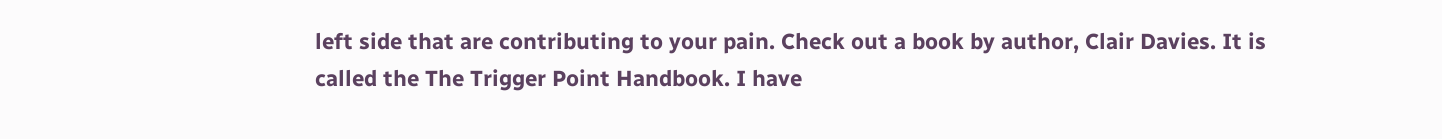left side that are contributing to your pain. Check out a book by author, Clair Davies. It is called the The Trigger Point Handbook. I have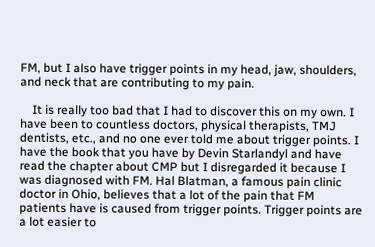FM, but I also have trigger points in my head, jaw, shoulders, and neck that are contributing to my pain.

    It is really too bad that I had to discover this on my own. I have been to countless doctors, physical therapists, TMJ dentists, etc., and no one ever told me about trigger points. I have the book that you have by Devin Starlandyl and have read the chapter about CMP but I disregarded it because I was diagnosed with FM. Hal Blatman, a famous pain clinic doctor in Ohio, believes that a lot of the pain that FM patients have is caused from trigger points. Trigger points are a lot easier to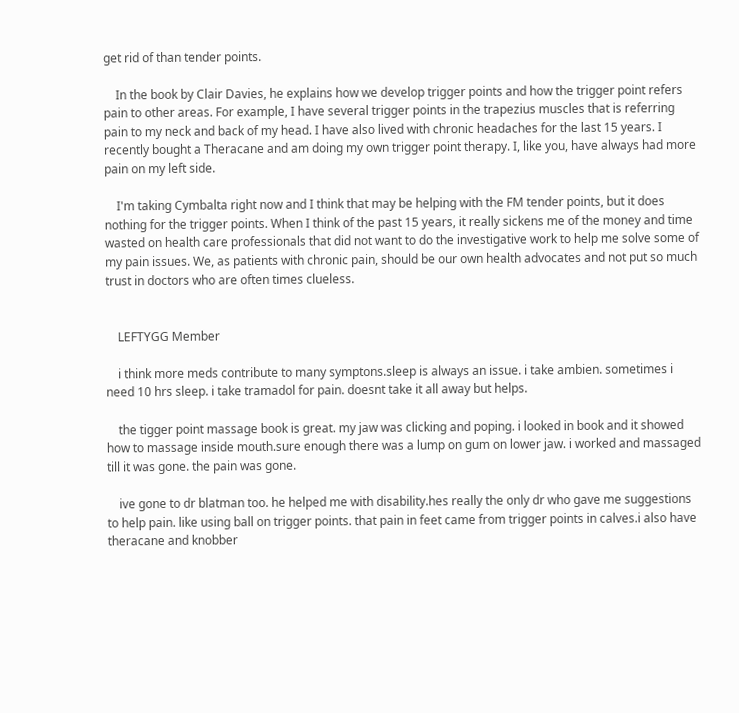get rid of than tender points.

    In the book by Clair Davies, he explains how we develop trigger points and how the trigger point refers pain to other areas. For example, I have several trigger points in the trapezius muscles that is referring pain to my neck and back of my head. I have also lived with chronic headaches for the last 15 years. I recently bought a Theracane and am doing my own trigger point therapy. I, like you, have always had more pain on my left side.

    I'm taking Cymbalta right now and I think that may be helping with the FM tender points, but it does nothing for the trigger points. When I think of the past 15 years, it really sickens me of the money and time wasted on health care professionals that did not want to do the investigative work to help me solve some of my pain issues. We, as patients with chronic pain, should be our own health advocates and not put so much trust in doctors who are often times clueless.


    LEFTYGG Member

    i think more meds contribute to many symptons.sleep is always an issue. i take ambien. sometimes i need 10 hrs sleep. i take tramadol for pain. doesnt take it all away but helps.

    the tigger point massage book is great. my jaw was clicking and poping. i looked in book and it showed how to massage inside mouth.sure enough there was a lump on gum on lower jaw. i worked and massaged till it was gone. the pain was gone.

    ive gone to dr blatman too. he helped me with disability.hes really the only dr who gave me suggestions to help pain. like using ball on trigger points. that pain in feet came from trigger points in calves.i also have theracane and knobber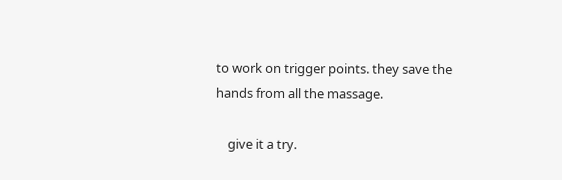to work on trigger points. they save the hands from all the massage.

    give it a try.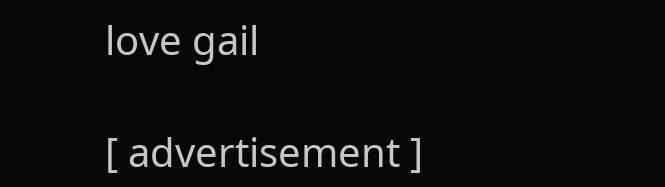love gail

[ advertisement ]